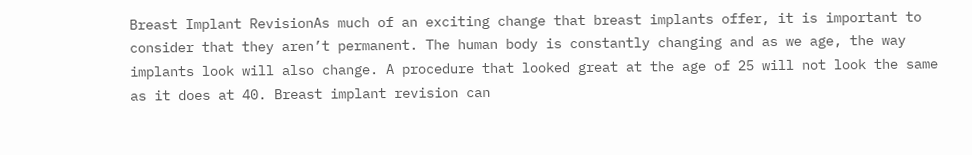Breast Implant RevisionAs much of an exciting change that breast implants offer, it is important to consider that they aren’t permanent. The human body is constantly changing and as we age, the way implants look will also change. A procedure that looked great at the age of 25 will not look the same as it does at 40. Breast implant revision can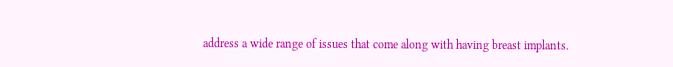address a wide range of issues that come along with having breast implants.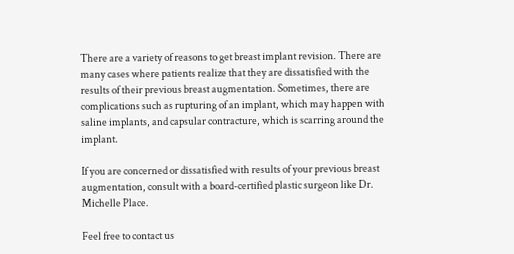There are a variety of reasons to get breast implant revision. There are many cases where patients realize that they are dissatisfied with the results of their previous breast augmentation. Sometimes, there are complications such as rupturing of an implant, which may happen with saline implants, and capsular contracture, which is scarring around the implant.

If you are concerned or dissatisfied with results of your previous breast augmentation, consult with a board-certified plastic surgeon like Dr. Michelle Place.

Feel free to contact us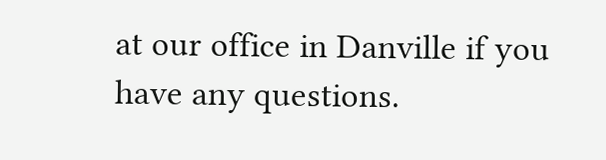at our office in Danville if you have any questions.